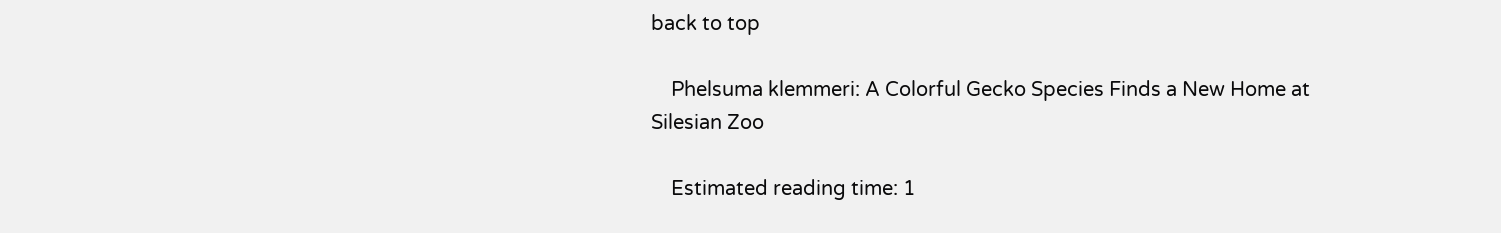back to top

    Phelsuma klemmeri: A Colorful Gecko Species Finds a New Home at Silesian Zoo

    Estimated reading time: 1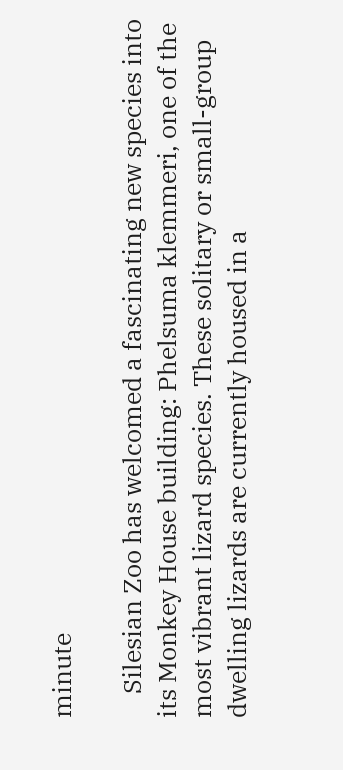minute

    Silesian Zoo has welcomed a fascinating new species into its Monkey House building: Phelsuma klemmeri, one of the most vibrant lizard species. These solitary or small-group dwelling lizards are currently housed in a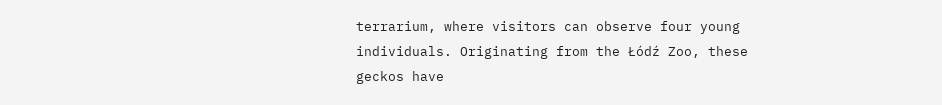terrarium, where visitors can observe four young individuals. Originating from the Łódź Zoo, these geckos have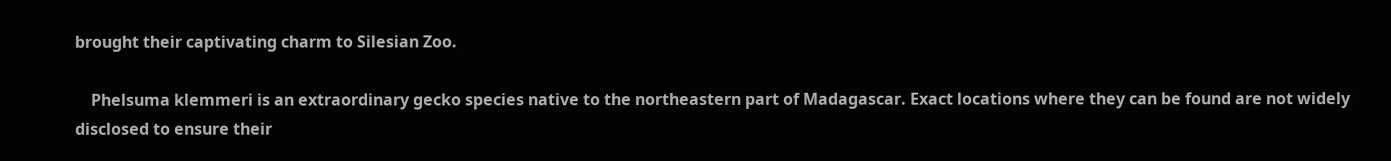brought their captivating charm to Silesian Zoo.

    Phelsuma klemmeri is an extraordinary gecko species native to the northeastern part of Madagascar. Exact locations where they can be found are not widely disclosed to ensure their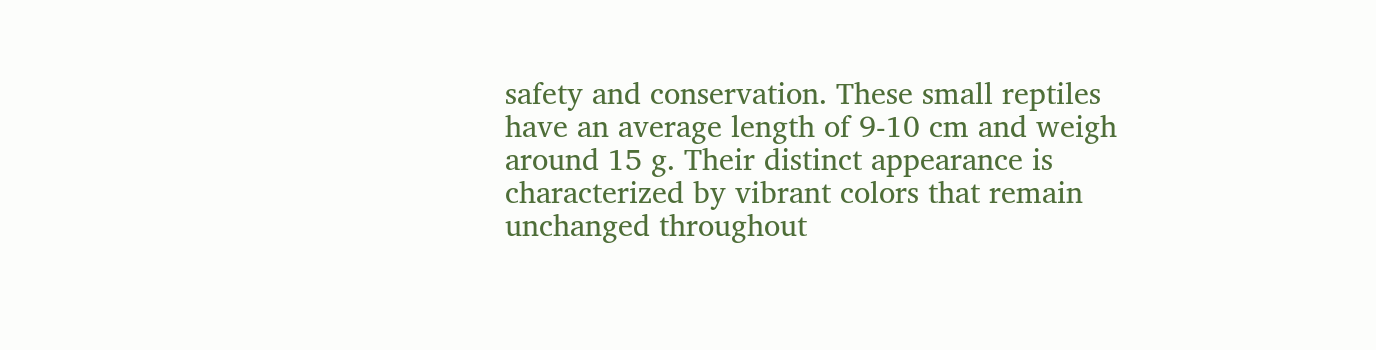safety and conservation. These small reptiles have an average length of 9-10 cm and weigh around 15 g. Their distinct appearance is characterized by vibrant colors that remain unchanged throughout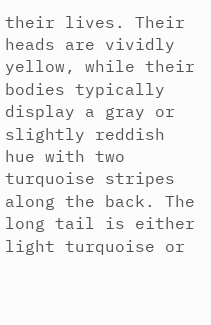their lives. Their heads are vividly yellow, while their bodies typically display a gray or slightly reddish hue with two turquoise stripes along the back. The long tail is either light turquoise or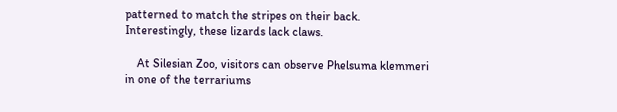patterned to match the stripes on their back. Interestingly, these lizards lack claws.

    At Silesian Zoo, visitors can observe Phelsuma klemmeri in one of the terrariums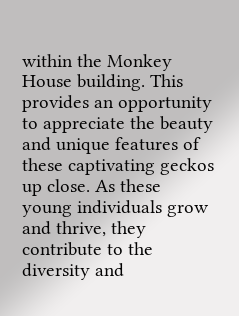within the Monkey House building. This provides an opportunity to appreciate the beauty and unique features of these captivating geckos up close. As these young individuals grow and thrive, they contribute to the diversity and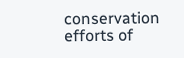conservation efforts of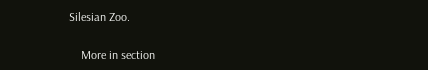Silesian Zoo.

    More in section